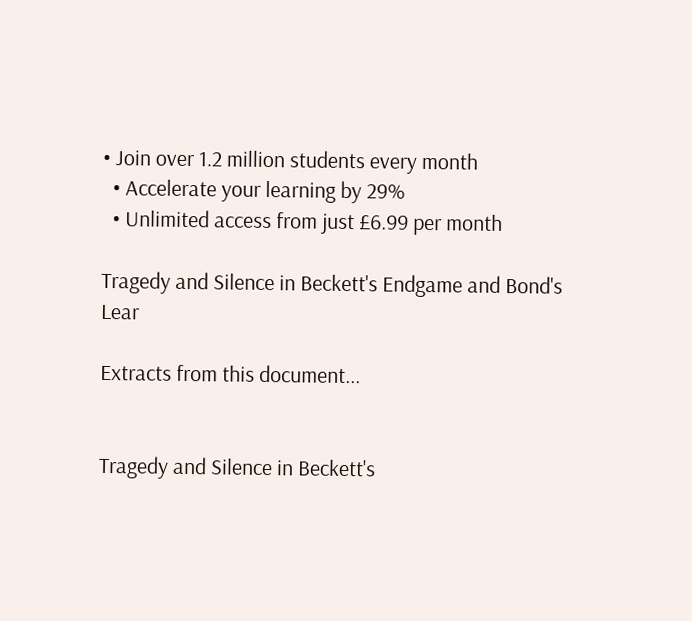• Join over 1.2 million students every month
  • Accelerate your learning by 29%
  • Unlimited access from just £6.99 per month

Tragedy and Silence in Beckett's Endgame and Bond's Lear

Extracts from this document...


Tragedy and Silence in Beckett's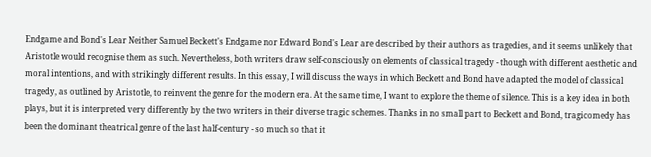Endgame and Bond's Lear Neither Samuel Beckett's Endgame nor Edward Bond's Lear are described by their authors as tragedies, and it seems unlikely that Aristotle would recognise them as such. Nevertheless, both writers draw self-consciously on elements of classical tragedy - though with different aesthetic and moral intentions, and with strikingly different results. In this essay, I will discuss the ways in which Beckett and Bond have adapted the model of classical tragedy, as outlined by Aristotle, to reinvent the genre for the modern era. At the same time, I want to explore the theme of silence. This is a key idea in both plays, but it is interpreted very differently by the two writers in their diverse tragic schemes. Thanks in no small part to Beckett and Bond, tragicomedy has been the dominant theatrical genre of the last half-century - so much so that it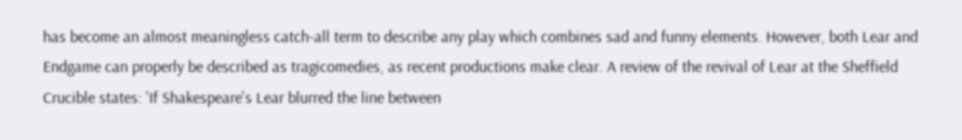has become an almost meaningless catch-all term to describe any play which combines sad and funny elements. However, both Lear and Endgame can properly be described as tragicomedies, as recent productions make clear. A review of the revival of Lear at the Sheffield Crucible states: 'If Shakespeare's Lear blurred the line between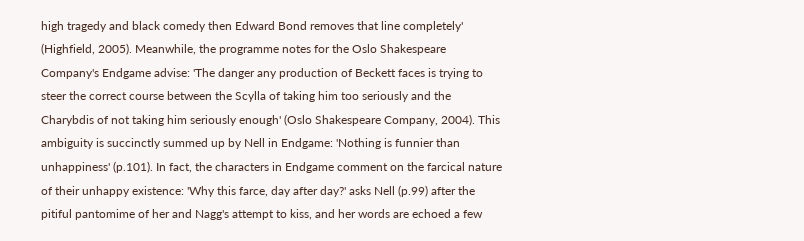high tragedy and black comedy then Edward Bond removes that line completely' (Highfield, 2005). Meanwhile, the programme notes for the Oslo Shakespeare Company's Endgame advise: 'The danger any production of Beckett faces is trying to steer the correct course between the Scylla of taking him too seriously and the Charybdis of not taking him seriously enough' (Oslo Shakespeare Company, 2004). This ambiguity is succinctly summed up by Nell in Endgame: 'Nothing is funnier than unhappiness' (p.101). In fact, the characters in Endgame comment on the farcical nature of their unhappy existence: 'Why this farce, day after day?' asks Nell (p.99) after the pitiful pantomime of her and Nagg's attempt to kiss, and her words are echoed a few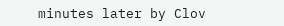minutes later by Clov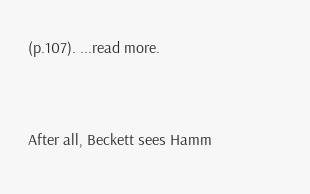(p.107). ...read more.


After all, Beckett sees Hamm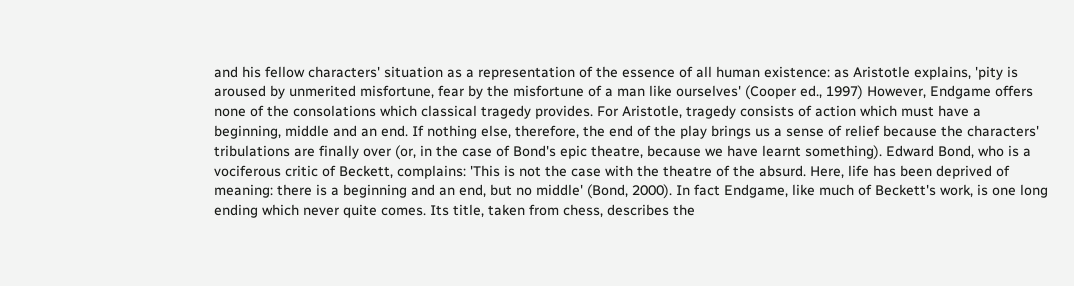and his fellow characters' situation as a representation of the essence of all human existence: as Aristotle explains, 'pity is aroused by unmerited misfortune, fear by the misfortune of a man like ourselves' (Cooper ed., 1997) However, Endgame offers none of the consolations which classical tragedy provides. For Aristotle, tragedy consists of action which must have a beginning, middle and an end. If nothing else, therefore, the end of the play brings us a sense of relief because the characters' tribulations are finally over (or, in the case of Bond's epic theatre, because we have learnt something). Edward Bond, who is a vociferous critic of Beckett, complains: 'This is not the case with the theatre of the absurd. Here, life has been deprived of meaning: there is a beginning and an end, but no middle' (Bond, 2000). In fact Endgame, like much of Beckett's work, is one long ending which never quite comes. Its title, taken from chess, describes the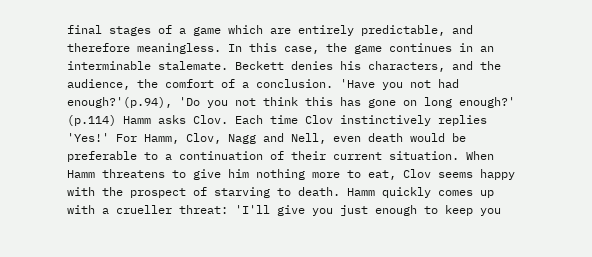final stages of a game which are entirely predictable, and therefore meaningless. In this case, the game continues in an interminable stalemate. Beckett denies his characters, and the audience, the comfort of a conclusion. 'Have you not had enough?'(p.94), 'Do you not think this has gone on long enough?' (p.114) Hamm asks Clov. Each time Clov instinctively replies 'Yes!' For Hamm, Clov, Nagg and Nell, even death would be preferable to a continuation of their current situation. When Hamm threatens to give him nothing more to eat, Clov seems happy with the prospect of starving to death. Hamm quickly comes up with a crueller threat: 'I'll give you just enough to keep you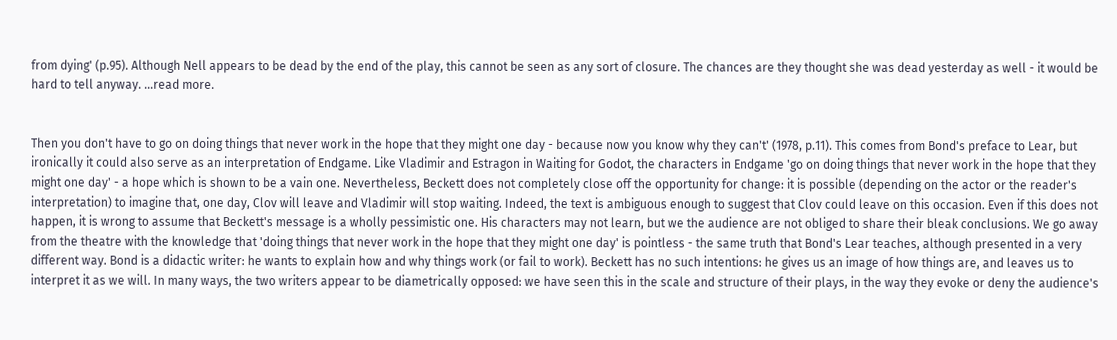from dying' (p.95). Although Nell appears to be dead by the end of the play, this cannot be seen as any sort of closure. The chances are they thought she was dead yesterday as well - it would be hard to tell anyway. ...read more.


Then you don't have to go on doing things that never work in the hope that they might one day - because now you know why they can't' (1978, p.11). This comes from Bond's preface to Lear, but ironically it could also serve as an interpretation of Endgame. Like Vladimir and Estragon in Waiting for Godot, the characters in Endgame 'go on doing things that never work in the hope that they might one day' - a hope which is shown to be a vain one. Nevertheless, Beckett does not completely close off the opportunity for change: it is possible (depending on the actor or the reader's interpretation) to imagine that, one day, Clov will leave and Vladimir will stop waiting. Indeed, the text is ambiguous enough to suggest that Clov could leave on this occasion. Even if this does not happen, it is wrong to assume that Beckett's message is a wholly pessimistic one. His characters may not learn, but we the audience are not obliged to share their bleak conclusions. We go away from the theatre with the knowledge that 'doing things that never work in the hope that they might one day' is pointless - the same truth that Bond's Lear teaches, although presented in a very different way. Bond is a didactic writer: he wants to explain how and why things work (or fail to work). Beckett has no such intentions: he gives us an image of how things are, and leaves us to interpret it as we will. In many ways, the two writers appear to be diametrically opposed: we have seen this in the scale and structure of their plays, in the way they evoke or deny the audience's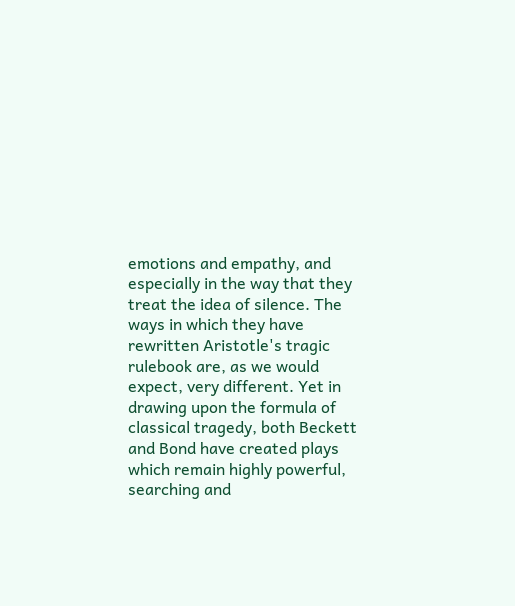emotions and empathy, and especially in the way that they treat the idea of silence. The ways in which they have rewritten Aristotle's tragic rulebook are, as we would expect, very different. Yet in drawing upon the formula of classical tragedy, both Beckett and Bond have created plays which remain highly powerful, searching and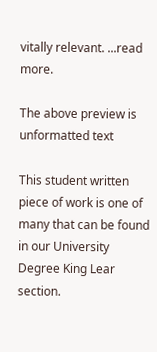vitally relevant. ...read more.

The above preview is unformatted text

This student written piece of work is one of many that can be found in our University Degree King Lear section.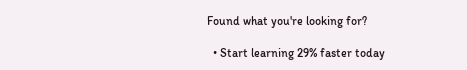Found what you're looking for?

  • Start learning 29% faster today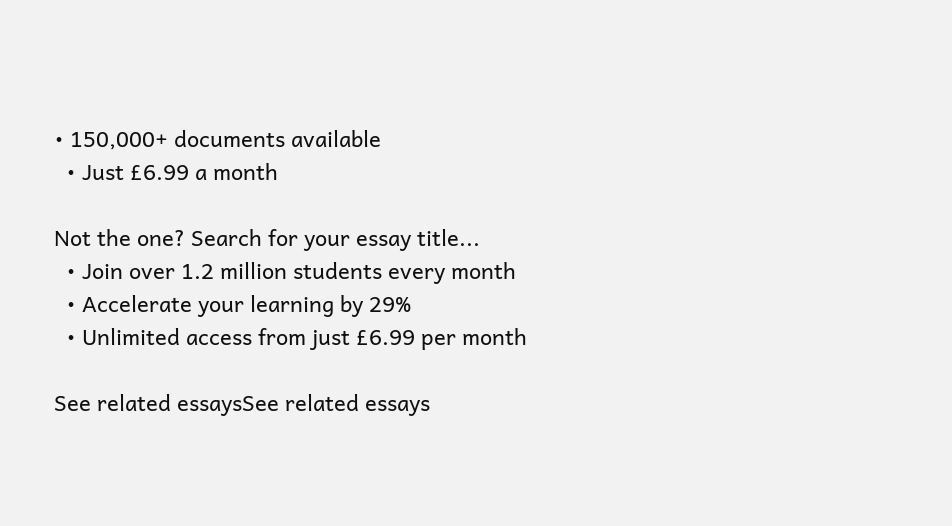• 150,000+ documents available
  • Just £6.99 a month

Not the one? Search for your essay title...
  • Join over 1.2 million students every month
  • Accelerate your learning by 29%
  • Unlimited access from just £6.99 per month

See related essaysSee related essays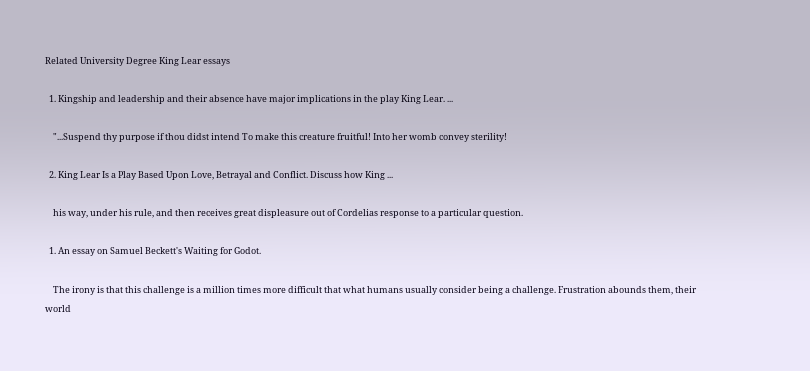Related University Degree King Lear essays

  1. Kingship and leadership and their absence have major implications in the play King Lear. ...

    "...Suspend thy purpose if thou didst intend To make this creature fruitful! Into her womb convey sterility!

  2. King Lear Is a Play Based Upon Love, Betrayal and Conflict. Discuss how King ...

    his way, under his rule, and then receives great displeasure out of Cordelias response to a particular question.

  1. An essay on Samuel Beckett's Waiting for Godot.

    The irony is that this challenge is a million times more difficult that what humans usually consider being a challenge. Frustration abounds them, their world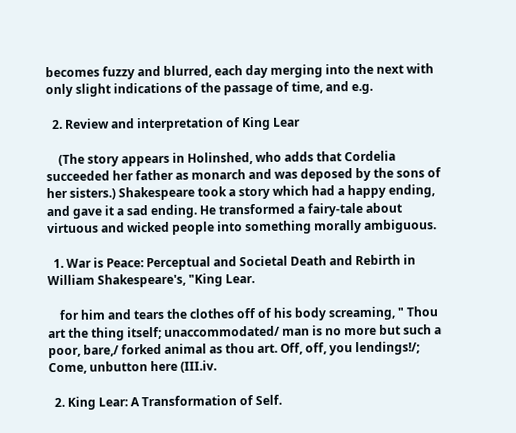becomes fuzzy and blurred, each day merging into the next with only slight indications of the passage of time, and e.g.

  2. Review and interpretation of King Lear

    (The story appears in Holinshed, who adds that Cordelia succeeded her father as monarch and was deposed by the sons of her sisters.) Shakespeare took a story which had a happy ending, and gave it a sad ending. He transformed a fairy-tale about virtuous and wicked people into something morally ambiguous.

  1. War is Peace: Perceptual and Societal Death and Rebirth in William Shakespeare's, "King Lear.

    for him and tears the clothes off of his body screaming, " Thou art the thing itself; unaccommodated/ man is no more but such a poor, bare,/ forked animal as thou art. Off, off, you lendings!/; Come, unbutton here (III.iv.

  2. King Lear: A Transformation of Self.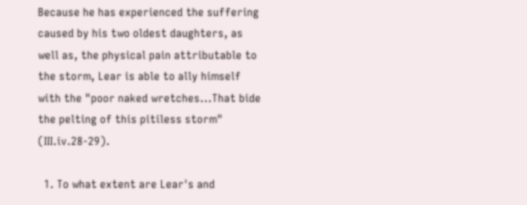Because he has experienced the suffering caused by his two oldest daughters, as well as, the physical pain attributable to the storm, Lear is able to ally himself with the "poor naked wretches...That bide the pelting of this pitiless storm" (III.iv.28-29).

  1. To what extent are Lear's and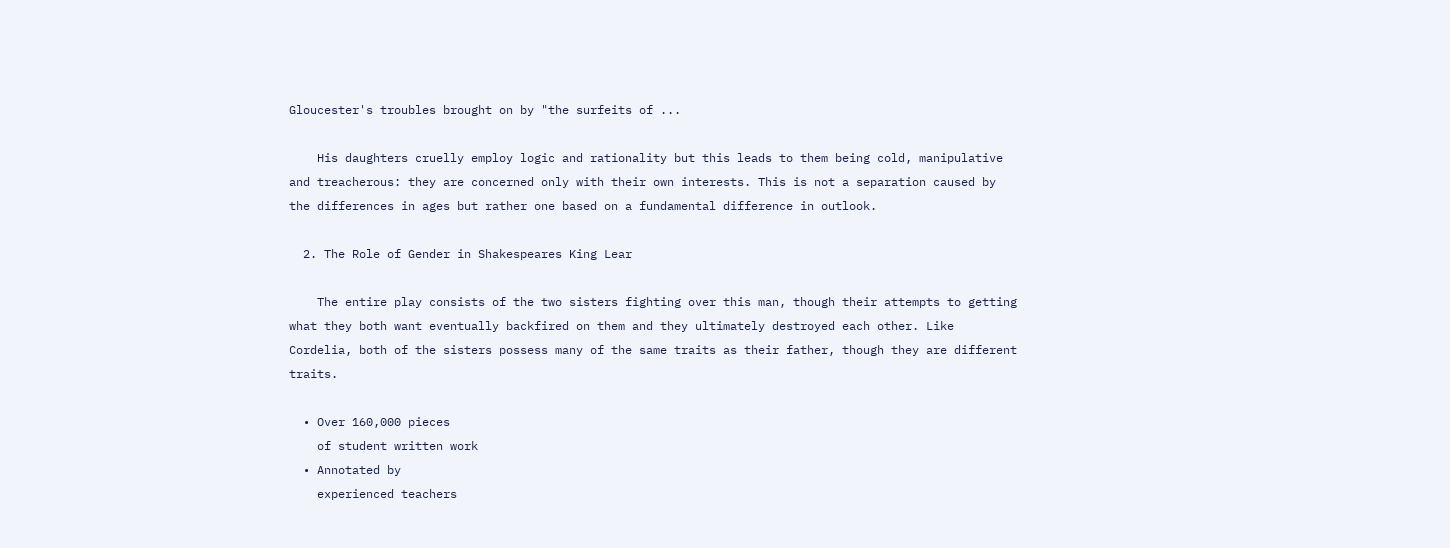Gloucester's troubles brought on by "the surfeits of ...

    His daughters cruelly employ logic and rationality but this leads to them being cold, manipulative and treacherous: they are concerned only with their own interests. This is not a separation caused by the differences in ages but rather one based on a fundamental difference in outlook.

  2. The Role of Gender in Shakespeares King Lear

    The entire play consists of the two sisters fighting over this man, though their attempts to getting what they both want eventually backfired on them and they ultimately destroyed each other. Like Cordelia, both of the sisters possess many of the same traits as their father, though they are different traits.

  • Over 160,000 pieces
    of student written work
  • Annotated by
    experienced teachers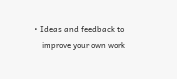• Ideas and feedback to
    improve your own work